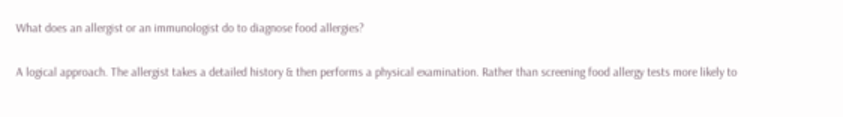What does an allergist or an immunologist do to diagnose food allergies?

A logical approach. The allergist takes a detailed history & then performs a physical examination. Rather than screening food allergy tests more likely to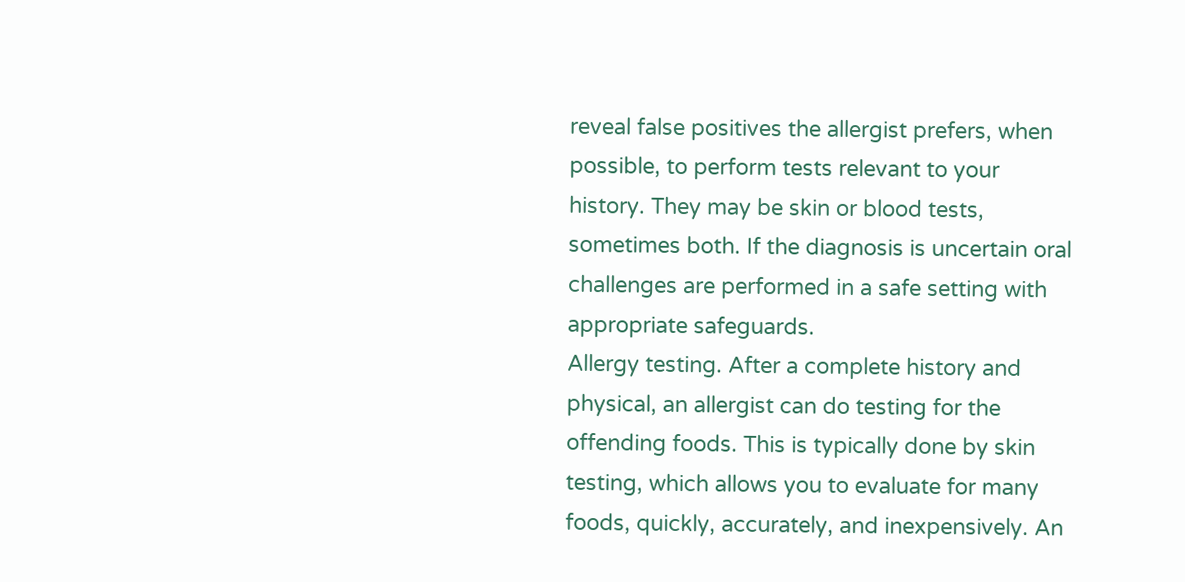reveal false positives the allergist prefers, when possible, to perform tests relevant to your history. They may be skin or blood tests, sometimes both. If the diagnosis is uncertain oral challenges are performed in a safe setting with appropriate safeguards.
Allergy testing. After a complete history and physical, an allergist can do testing for the offending foods. This is typically done by skin testing, which allows you to evaluate for many foods, quickly, accurately, and inexpensively. An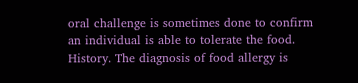oral challenge is sometimes done to confirm an individual is able to tolerate the food.
History. The diagnosis of food allergy is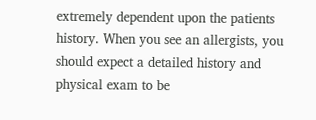extremely dependent upon the patients history. When you see an allergists, you should expect a detailed history and physical exam to be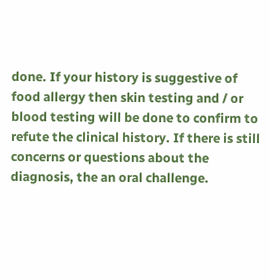done. If your history is suggestive of food allergy then skin testing and / or blood testing will be done to confirm to refute the clinical history. If there is still concerns or questions about the diagnosis, the an oral challenge.